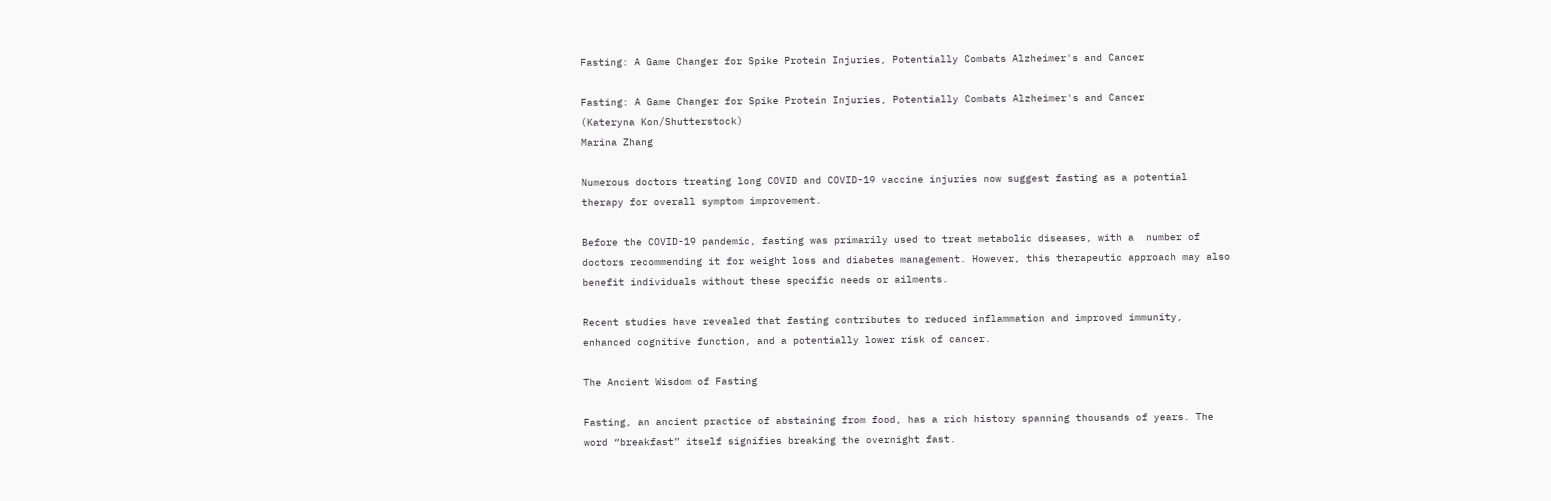Fasting: A Game Changer for Spike Protein Injuries, Potentially Combats Alzheimer's and Cancer

Fasting: A Game Changer for Spike Protein Injuries, Potentially Combats Alzheimer's and Cancer
(Kateryna Kon/Shutterstock)
Marina Zhang

Numerous doctors treating long COVID and COVID-19 vaccine injuries now suggest fasting as a potential therapy for overall symptom improvement.

Before the COVID-19 pandemic, fasting was primarily used to treat metabolic diseases, with a  number of  doctors recommending it for weight loss and diabetes management. However, this therapeutic approach may also benefit individuals without these specific needs or ailments.

Recent studies have revealed that fasting contributes to reduced inflammation and improved immunity, enhanced cognitive function, and a potentially lower risk of cancer.

The Ancient Wisdom of Fasting

Fasting, an ancient practice of abstaining from food, has a rich history spanning thousands of years. The word “breakfast” itself signifies breaking the overnight fast.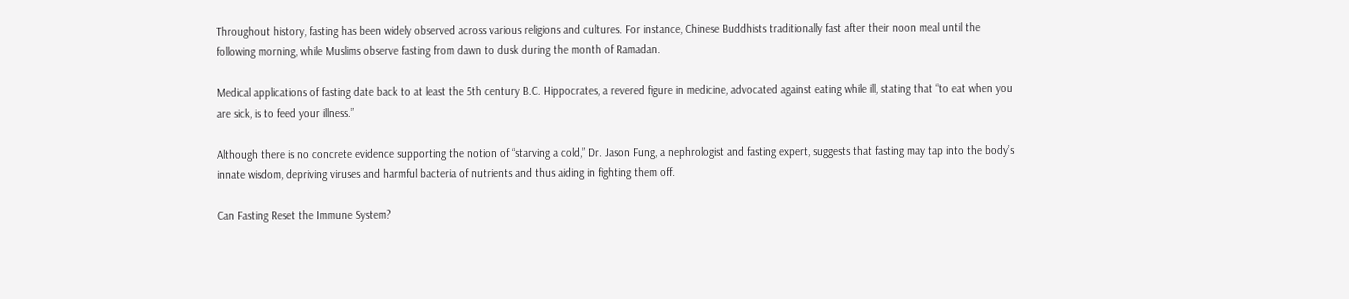Throughout history, fasting has been widely observed across various religions and cultures. For instance, Chinese Buddhists traditionally fast after their noon meal until the following morning, while Muslims observe fasting from dawn to dusk during the month of Ramadan.

Medical applications of fasting date back to at least the 5th century B.C. Hippocrates, a revered figure in medicine, advocated against eating while ill, stating that “to eat when you are sick, is to feed your illness.”

Although there is no concrete evidence supporting the notion of “starving a cold,” Dr. Jason Fung, a nephrologist and fasting expert, suggests that fasting may tap into the body’s innate wisdom, depriving viruses and harmful bacteria of nutrients and thus aiding in fighting them off.

Can Fasting Reset the Immune System?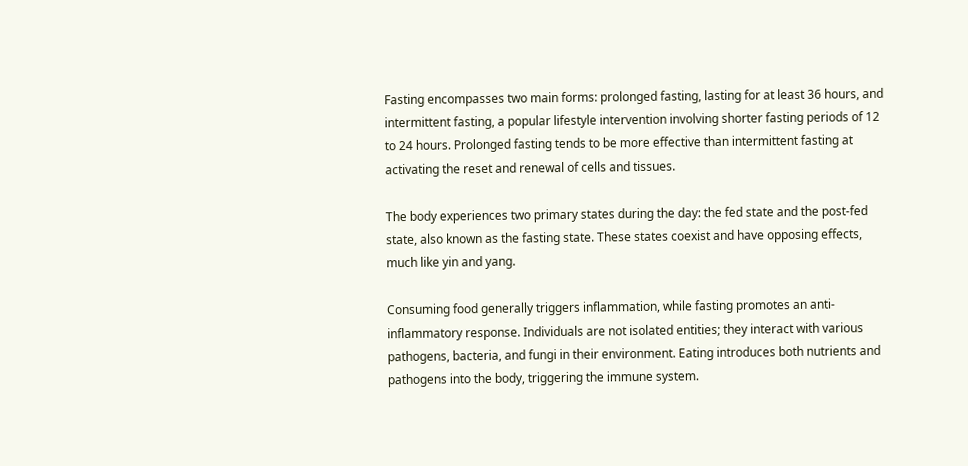Fasting encompasses two main forms: prolonged fasting, lasting for at least 36 hours, and intermittent fasting, a popular lifestyle intervention involving shorter fasting periods of 12 to 24 hours. Prolonged fasting tends to be more effective than intermittent fasting at activating the reset and renewal of cells and tissues.

The body experiences two primary states during the day: the fed state and the post-fed state, also known as the fasting state. These states coexist and have opposing effects, much like yin and yang.

Consuming food generally triggers inflammation, while fasting promotes an anti-inflammatory response. Individuals are not isolated entities; they interact with various pathogens, bacteria, and fungi in their environment. Eating introduces both nutrients and pathogens into the body, triggering the immune system.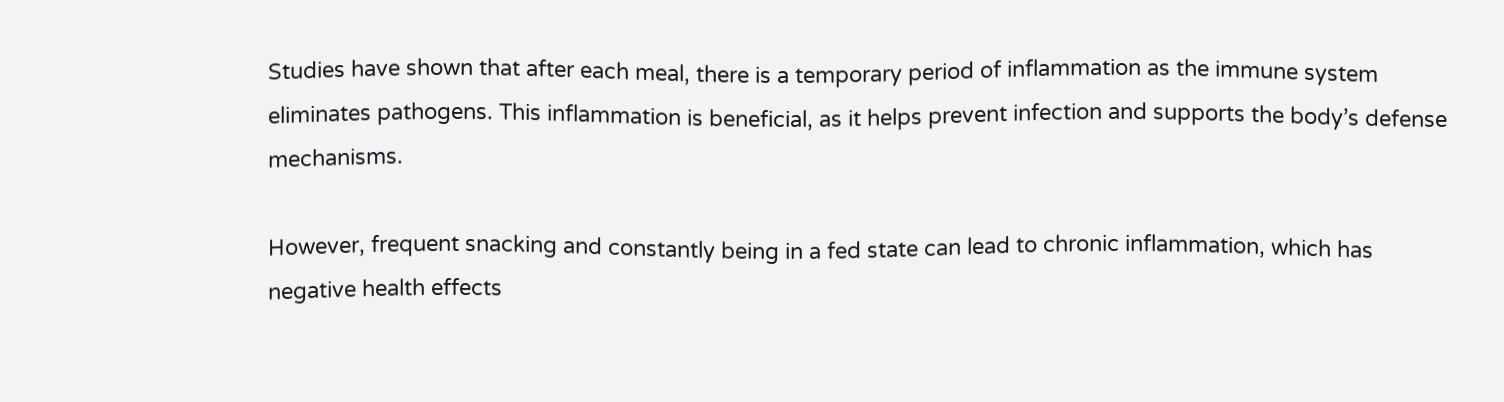Studies have shown that after each meal, there is a temporary period of inflammation as the immune system eliminates pathogens. This inflammation is beneficial, as it helps prevent infection and supports the body’s defense mechanisms.

However, frequent snacking and constantly being in a fed state can lead to chronic inflammation, which has negative health effects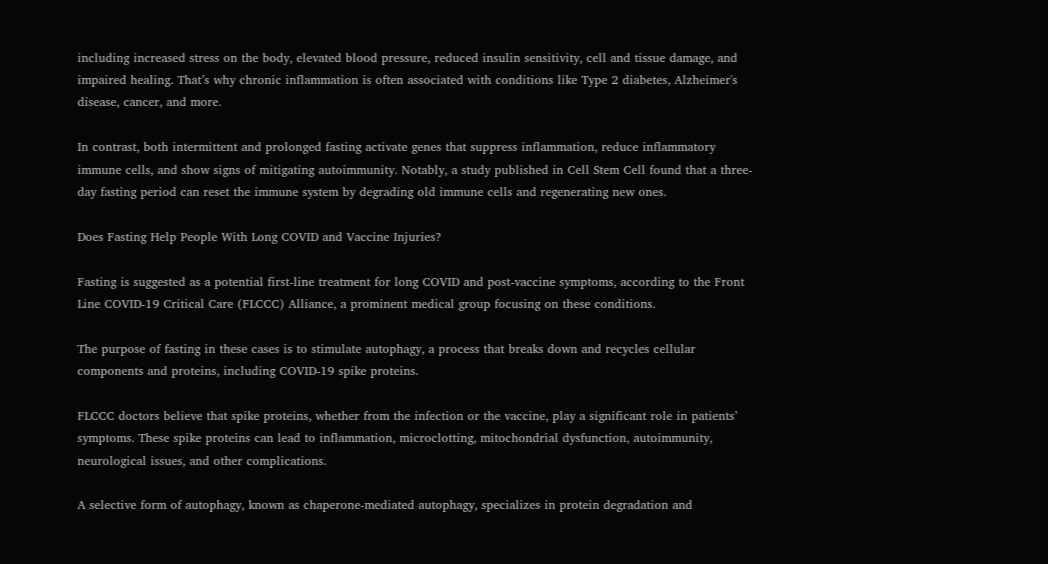including increased stress on the body, elevated blood pressure, reduced insulin sensitivity, cell and tissue damage, and impaired healing. That’s why chronic inflammation is often associated with conditions like Type 2 diabetes, Alzheimer's disease, cancer, and more.

In contrast, both intermittent and prolonged fasting activate genes that suppress inflammation, reduce inflammatory immune cells, and show signs of mitigating autoimmunity. Notably, a study published in Cell Stem Cell found that a three-day fasting period can reset the immune system by degrading old immune cells and regenerating new ones.

Does Fasting Help People With Long COVID and Vaccine Injuries?

Fasting is suggested as a potential first-line treatment for long COVID and post-vaccine symptoms, according to the Front Line COVID-19 Critical Care (FLCCC) Alliance, a prominent medical group focusing on these conditions.

The purpose of fasting in these cases is to stimulate autophagy, a process that breaks down and recycles cellular components and proteins, including COVID-19 spike proteins.

FLCCC doctors believe that spike proteins, whether from the infection or the vaccine, play a significant role in patients’ symptoms. These spike proteins can lead to inflammation, microclotting, mitochondrial dysfunction, autoimmunity, neurological issues, and other complications.

A selective form of autophagy, known as chaperone-mediated autophagy, specializes in protein degradation and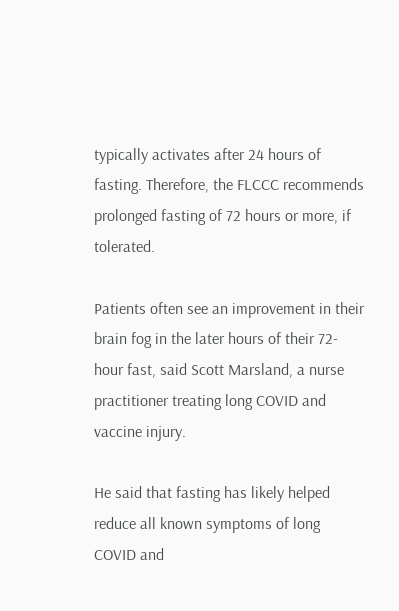typically activates after 24 hours of fasting. Therefore, the FLCCC recommends prolonged fasting of 72 hours or more, if tolerated.

Patients often see an improvement in their brain fog in the later hours of their 72-hour fast, said Scott Marsland, a nurse practitioner treating long COVID and vaccine injury.

He said that fasting has likely helped reduce all known symptoms of long COVID and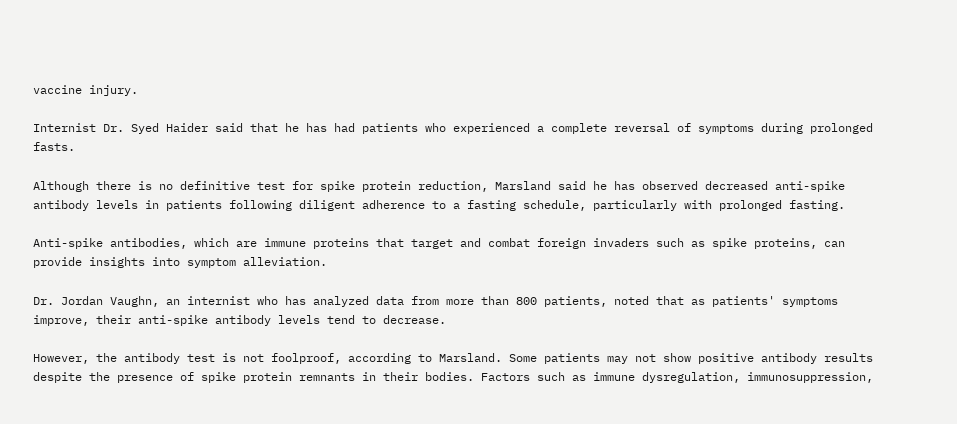vaccine injury.

Internist Dr. Syed Haider said that he has had patients who experienced a complete reversal of symptoms during prolonged fasts.

Although there is no definitive test for spike protein reduction, Marsland said he has observed decreased anti-spike antibody levels in patients following diligent adherence to a fasting schedule, particularly with prolonged fasting.

Anti-spike antibodies, which are immune proteins that target and combat foreign invaders such as spike proteins, can provide insights into symptom alleviation.

Dr. Jordan Vaughn, an internist who has analyzed data from more than 800 patients, noted that as patients' symptoms improve, their anti-spike antibody levels tend to decrease.

However, the antibody test is not foolproof, according to Marsland. Some patients may not show positive antibody results despite the presence of spike protein remnants in their bodies. Factors such as immune dysregulation, immunosuppression,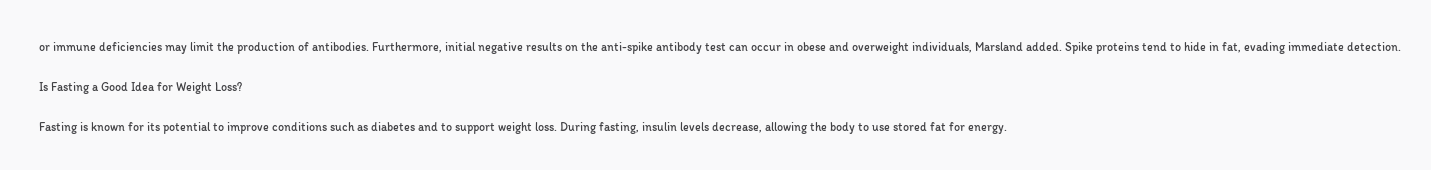or immune deficiencies may limit the production of antibodies. Furthermore, initial negative results on the anti-spike antibody test can occur in obese and overweight individuals, Marsland added. Spike proteins tend to hide in fat, evading immediate detection.

Is Fasting a Good Idea for Weight Loss?

Fasting is known for its potential to improve conditions such as diabetes and to support weight loss. During fasting, insulin levels decrease, allowing the body to use stored fat for energy.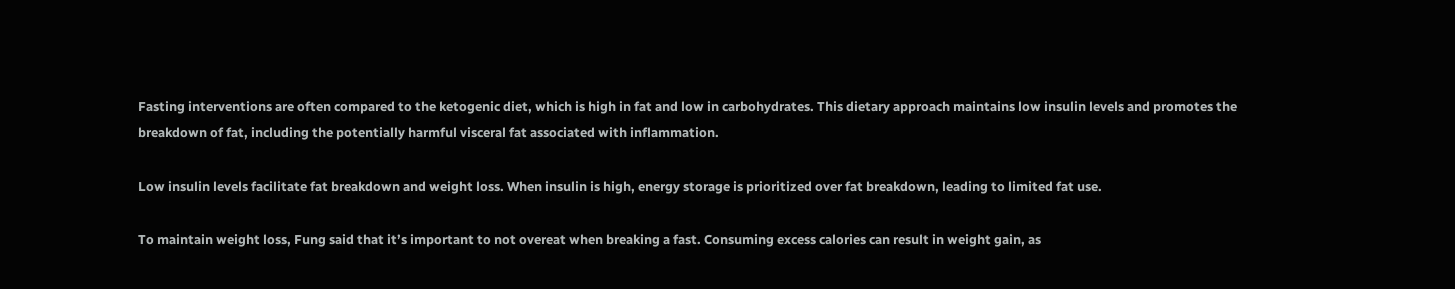Fasting interventions are often compared to the ketogenic diet, which is high in fat and low in carbohydrates. This dietary approach maintains low insulin levels and promotes the breakdown of fat, including the potentially harmful visceral fat associated with inflammation.

Low insulin levels facilitate fat breakdown and weight loss. When insulin is high, energy storage is prioritized over fat breakdown, leading to limited fat use.

To maintain weight loss, Fung said that it’s important to not overeat when breaking a fast. Consuming excess calories can result in weight gain, as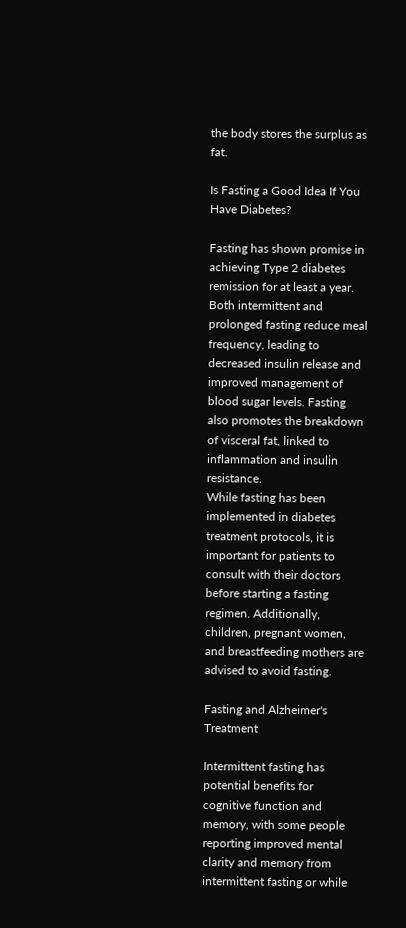the body stores the surplus as fat.

Is Fasting a Good Idea If You Have Diabetes?

Fasting has shown promise in achieving Type 2 diabetes remission for at least a year. Both intermittent and prolonged fasting reduce meal frequency, leading to decreased insulin release and improved management of blood sugar levels. Fasting also promotes the breakdown of visceral fat, linked to inflammation and insulin resistance.
While fasting has been implemented in diabetes treatment protocols, it is important for patients to consult with their doctors before starting a fasting regimen. Additionally, children, pregnant women, and breastfeeding mothers are advised to avoid fasting.

Fasting and Alzheimer's Treatment

Intermittent fasting has potential benefits for cognitive function and memory, with some people reporting improved mental clarity and memory from intermittent fasting or while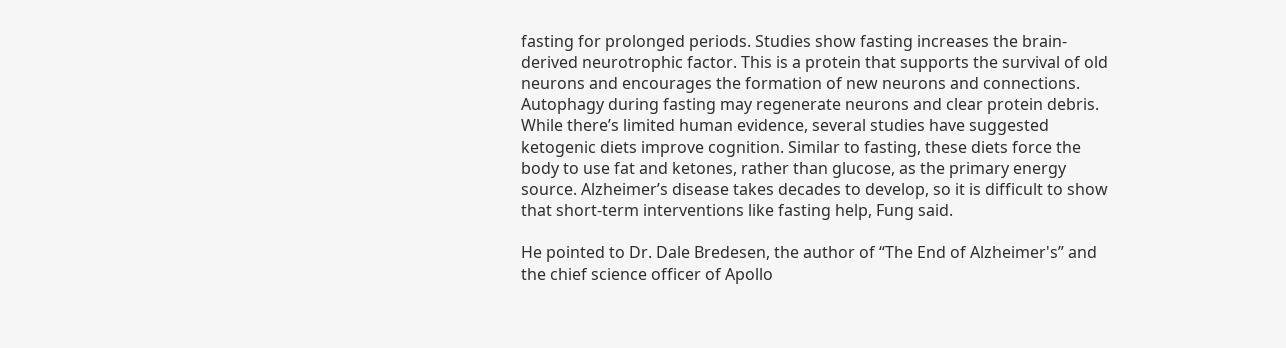fasting for prolonged periods. Studies show fasting increases the brain-derived neurotrophic factor. This is a protein that supports the survival of old neurons and encourages the formation of new neurons and connections. Autophagy during fasting may regenerate neurons and clear protein debris.
While there’s limited human evidence, several studies have suggested ketogenic diets improve cognition. Similar to fasting, these diets force the body to use fat and ketones, rather than glucose, as the primary energy source. Alzheimer’s disease takes decades to develop, so it is difficult to show that short-term interventions like fasting help, Fung said.

He pointed to Dr. Dale Bredesen, the author of “The End of Alzheimer's” and the chief science officer of Apollo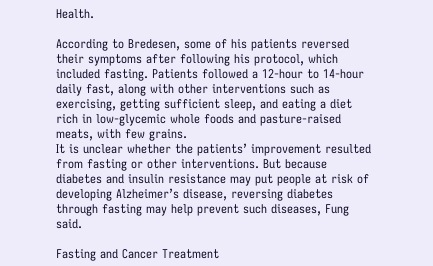Health.

According to Bredesen, some of his patients reversed their symptoms after following his protocol, which included fasting. Patients followed a 12-hour to 14-hour daily fast, along with other interventions such as exercising, getting sufficient sleep, and eating a diet rich in low-glycemic whole foods and pasture-raised meats, with few grains.
It is unclear whether the patients’ improvement resulted from fasting or other interventions. But because diabetes and insulin resistance may put people at risk of developing Alzheimer’s disease, reversing diabetes through fasting may help prevent such diseases, Fung said.

Fasting and Cancer Treatment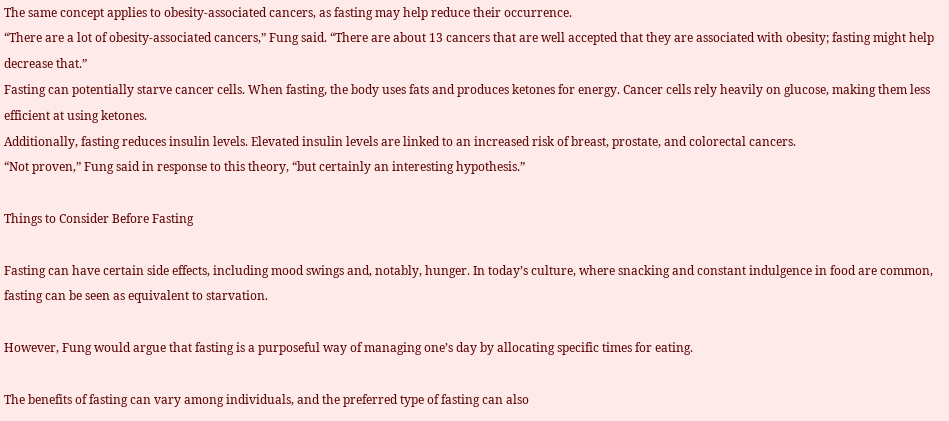The same concept applies to obesity-associated cancers, as fasting may help reduce their occurrence.
“There are a lot of obesity-associated cancers,” Fung said. “There are about 13 cancers that are well accepted that they are associated with obesity; fasting might help decrease that.”
Fasting can potentially starve cancer cells. When fasting, the body uses fats and produces ketones for energy. Cancer cells rely heavily on glucose, making them less efficient at using ketones.
Additionally, fasting reduces insulin levels. Elevated insulin levels are linked to an increased risk of breast, prostate, and colorectal cancers.
“Not proven,” Fung said in response to this theory, “but certainly an interesting hypothesis.”

Things to Consider Before Fasting

Fasting can have certain side effects, including mood swings and, notably, hunger. In today’s culture, where snacking and constant indulgence in food are common, fasting can be seen as equivalent to starvation.

However, Fung would argue that fasting is a purposeful way of managing one’s day by allocating specific times for eating.

The benefits of fasting can vary among individuals, and the preferred type of fasting can also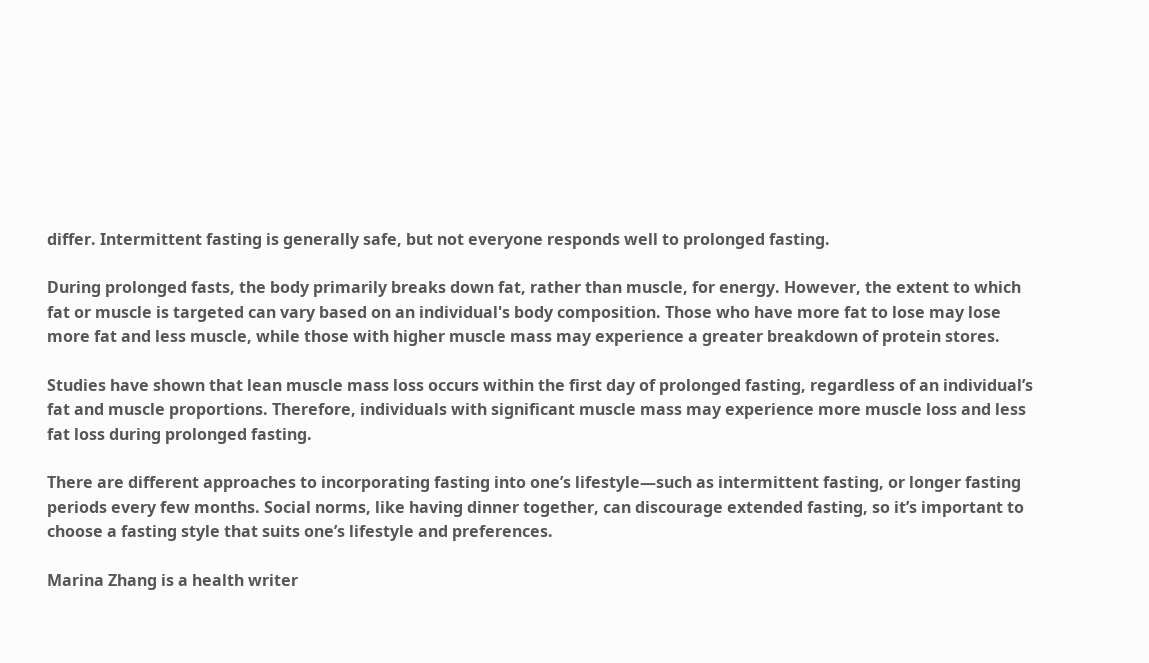differ. Intermittent fasting is generally safe, but not everyone responds well to prolonged fasting.

During prolonged fasts, the body primarily breaks down fat, rather than muscle, for energy. However, the extent to which fat or muscle is targeted can vary based on an individual's body composition. Those who have more fat to lose may lose more fat and less muscle, while those with higher muscle mass may experience a greater breakdown of protein stores.

Studies have shown that lean muscle mass loss occurs within the first day of prolonged fasting, regardless of an individual’s fat and muscle proportions. Therefore, individuals with significant muscle mass may experience more muscle loss and less fat loss during prolonged fasting.

There are different approaches to incorporating fasting into one’s lifestyle—such as intermittent fasting, or longer fasting periods every few months. Social norms, like having dinner together, can discourage extended fasting, so it’s important to choose a fasting style that suits one’s lifestyle and preferences.

Marina Zhang is a health writer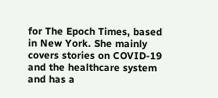for The Epoch Times, based in New York. She mainly covers stories on COVID-19 and the healthcare system and has a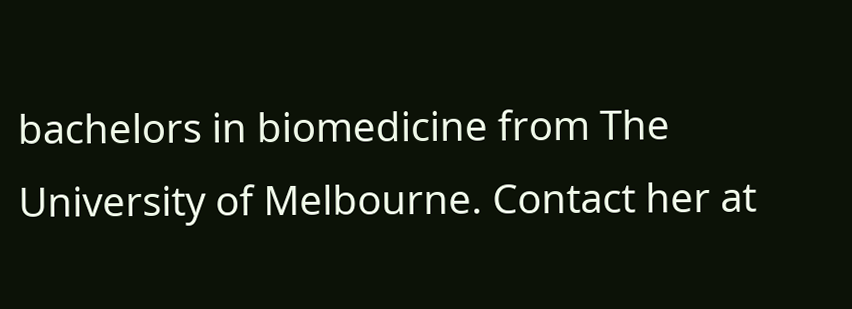bachelors in biomedicine from The University of Melbourne. Contact her at